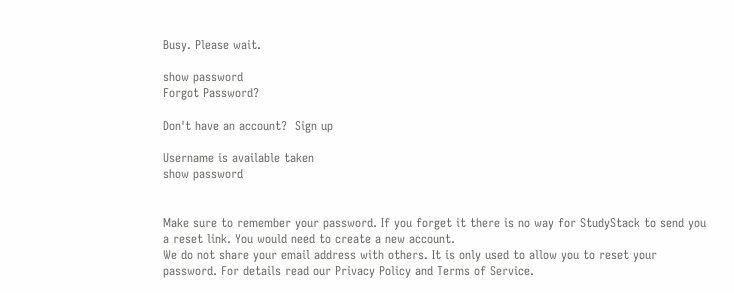Busy. Please wait.

show password
Forgot Password?

Don't have an account?  Sign up

Username is available taken
show password


Make sure to remember your password. If you forget it there is no way for StudyStack to send you a reset link. You would need to create a new account.
We do not share your email address with others. It is only used to allow you to reset your password. For details read our Privacy Policy and Terms of Service.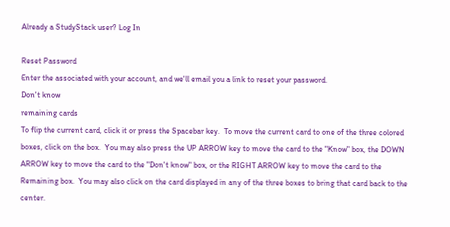Already a StudyStack user? Log In

Reset Password
Enter the associated with your account, and we'll email you a link to reset your password.
Don't know
remaining cards
To flip the current card, click it or press the Spacebar key.  To move the current card to one of the three colored boxes, click on the box.  You may also press the UP ARROW key to move the card to the "Know" box, the DOWN ARROW key to move the card to the "Don't know" box, or the RIGHT ARROW key to move the card to the Remaining box.  You may also click on the card displayed in any of the three boxes to bring that card back to the center.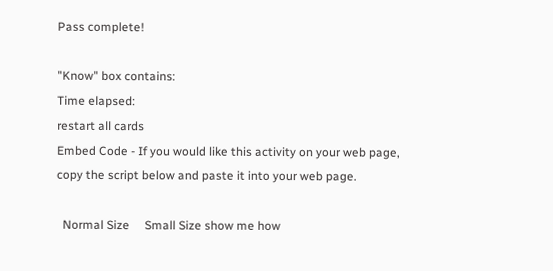Pass complete!

"Know" box contains:
Time elapsed:
restart all cards
Embed Code - If you would like this activity on your web page, copy the script below and paste it into your web page.

  Normal Size     Small Size show me how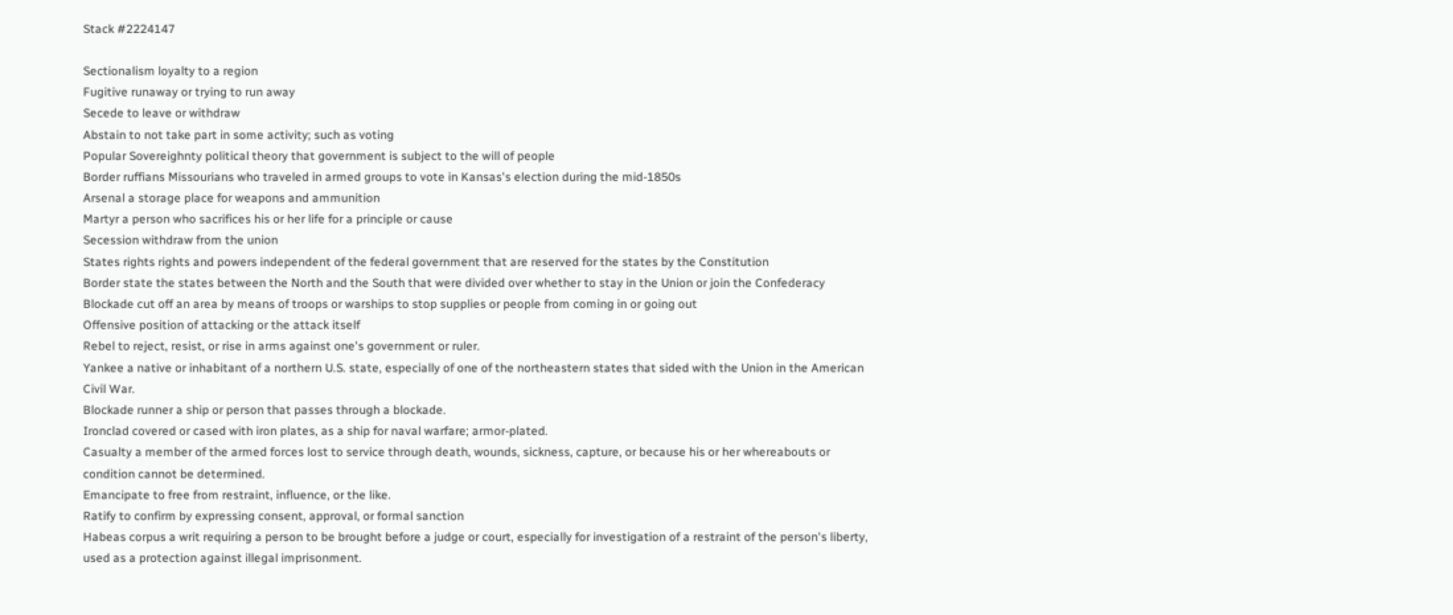Stack #2224147

Sectionalism loyalty to a region
Fugitive runaway or trying to run away
Secede to leave or withdraw
Abstain to not take part in some activity; such as voting
Popular Sovereighnty political theory that government is subject to the will of people
Border ruffians Missourians who traveled in armed groups to vote in Kansas's election during the mid-1850s
Arsenal a storage place for weapons and ammunition
Martyr a person who sacrifices his or her life for a principle or cause
Secession withdraw from the union
States rights rights and powers independent of the federal government that are reserved for the states by the Constitution
Border state the states between the North and the South that were divided over whether to stay in the Union or join the Confederacy
Blockade cut off an area by means of troops or warships to stop supplies or people from coming in or going out
Offensive position of attacking or the attack itself
Rebel to reject, resist, or rise in arms against one's government or ruler.
Yankee a native or inhabitant of a northern U.S. state, especially of one of the northeastern states that sided with the Union in the American Civil War.
Blockade runner a ship or person that passes through a blockade.
Ironclad covered or cased with iron plates, as a ship for naval warfare; armor-plated.
Casualty a member of the armed forces lost to service through death, wounds, sickness, capture, or because his or her whereabouts or condition cannot be determined.
Emancipate to free from restraint, influence, or the like.
Ratify to confirm by expressing consent, approval, or formal sanction
Habeas corpus a writ requiring a person to be brought before a judge or court, especially for investigation of a restraint of the person's liberty, used as a protection against illegal imprisonment.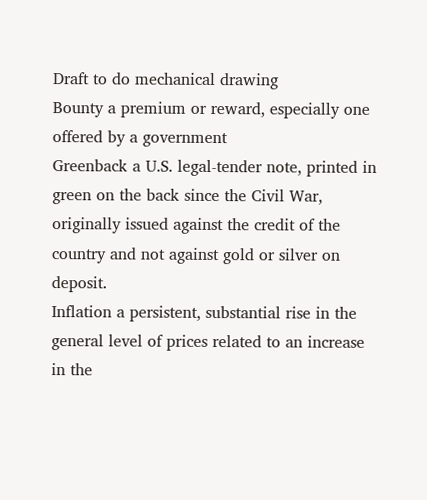Draft to do mechanical drawing
Bounty a premium or reward, especially one offered by a government
Greenback a U.S. legal-tender note, printed in green on the back since the Civil War, originally issued against the credit of the country and not against gold or silver on deposit.
Inflation a persistent, substantial rise in the general level of prices related to an increase in the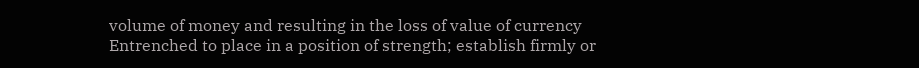volume of money and resulting in the loss of value of currency
Entrenched to place in a position of strength; establish firmly or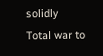solidly
Total war to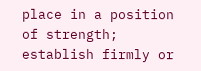place in a position of strength; establish firmly or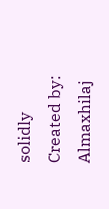solidly
Created by: Almaxhilaj